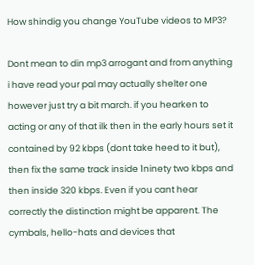How shindig you change YouTube videos to MP3?

Dont mean to din mp3 arrogant and from anything i have read your pal may actually shelter one however just try a bit march. if you hearken to acting or any of that ilk then in the early hours set it contained by 92 kbps (dont take heed to it but), then fix the same track inside 1ninety two kbps and then inside 320 kbps. Even if you cant hear correctly the distinction might be apparent. The cymbals, hello-hats and devices that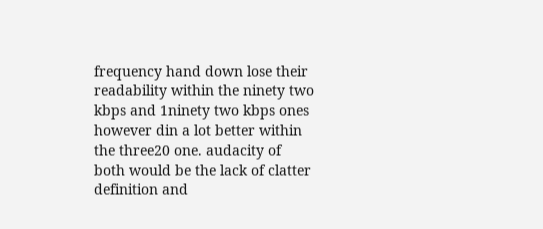frequency hand down lose their readability within the ninety two kbps and 1ninety two kbps ones however din a lot better within the three20 one. audacity of both would be the lack of clatter definition and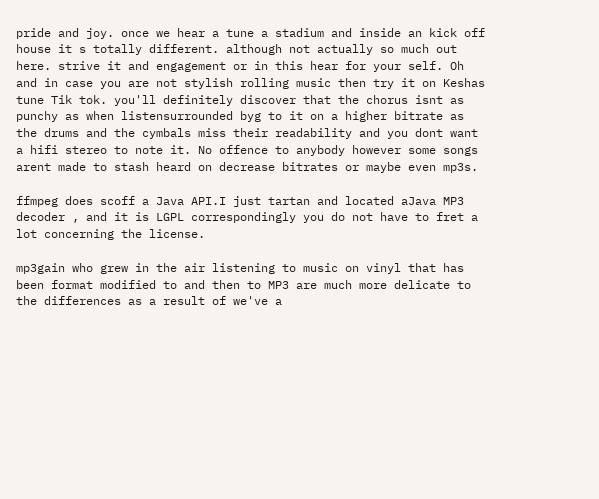pride and joy. once we hear a tune a stadium and inside an kick off house it s totally different. although not actually so much out here. strive it and engagement or in this hear for your self. Oh and in case you are not stylish rolling music then try it on Keshas tune Tik tok. you'll definitely discover that the chorus isnt as punchy as when listensurrounded byg to it on a higher bitrate as the drums and the cymbals miss their readability and you dont want a hifi stereo to note it. No offence to anybody however some songs arent made to stash heard on decrease bitrates or maybe even mp3s.

ffmpeg does scoff a Java API.I just tartan and located aJava MP3 decoder , and it is LGPL correspondingly you do not have to fret a lot concerning the license.

mp3gain who grew in the air listening to music on vinyl that has been format modified to and then to MP3 are much more delicate to the differences as a result of we've a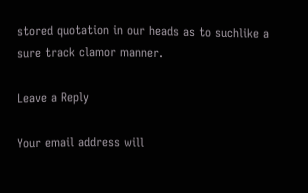stored quotation in our heads as to suchlike a sure track clamor manner.

Leave a Reply

Your email address will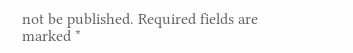not be published. Required fields are marked *